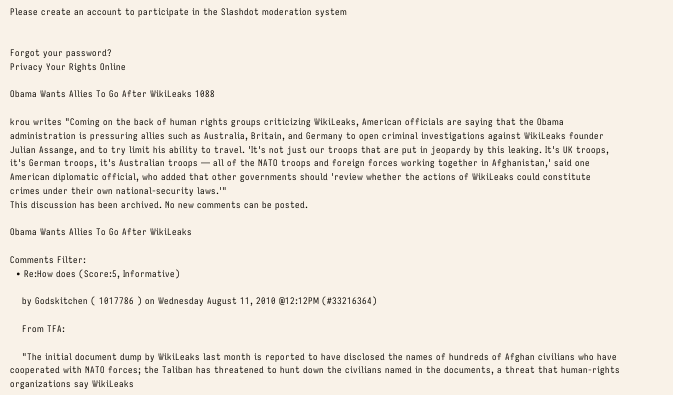Please create an account to participate in the Slashdot moderation system


Forgot your password?
Privacy Your Rights Online

Obama Wants Allies To Go After WikiLeaks 1088

krou writes "Coming on the back of human rights groups criticizing WikiLeaks, American officials are saying that the Obama administration is pressuring allies such as Australia, Britain, and Germany to open criminal investigations against WikiLeaks founder Julian Assange, and to try limit his ability to travel. 'It's not just our troops that are put in jeopardy by this leaking. It's UK troops, it's German troops, it's Australian troops — all of the NATO troops and foreign forces working together in Afghanistan,' said one American diplomatic official, who added that other governments should 'review whether the actions of WikiLeaks could constitute crimes under their own national-security laws.'"
This discussion has been archived. No new comments can be posted.

Obama Wants Allies To Go After WikiLeaks

Comments Filter:
  • Re:How does (Score:5, Informative)

    by Godskitchen ( 1017786 ) on Wednesday August 11, 2010 @12:12PM (#33216364)

    From TFA:

    "The initial document dump by WikiLeaks last month is reported to have disclosed the names of hundreds of Afghan civilians who have cooperated with NATO forces; the Taliban has threatened to hunt down the civilians named in the documents, a threat that human-rights organizations say WikiLeaks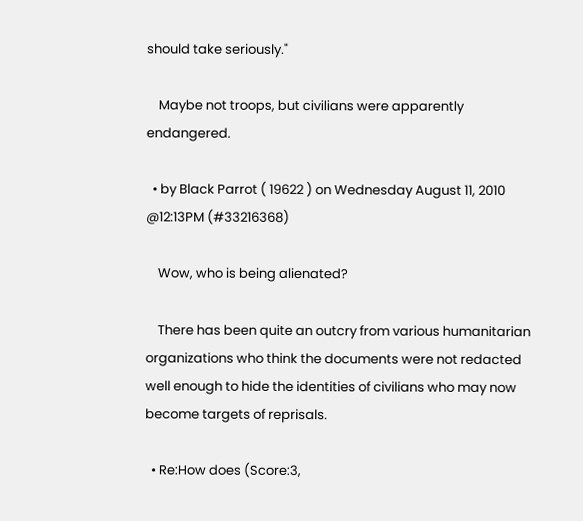should take seriously."

    Maybe not troops, but civilians were apparently endangered.

  • by Black Parrot ( 19622 ) on Wednesday August 11, 2010 @12:13PM (#33216368)

    Wow, who is being alienated?

    There has been quite an outcry from various humanitarian organizations who think the documents were not redacted well enough to hide the identities of civilians who may now become targets of reprisals.

  • Re:How does (Score:3,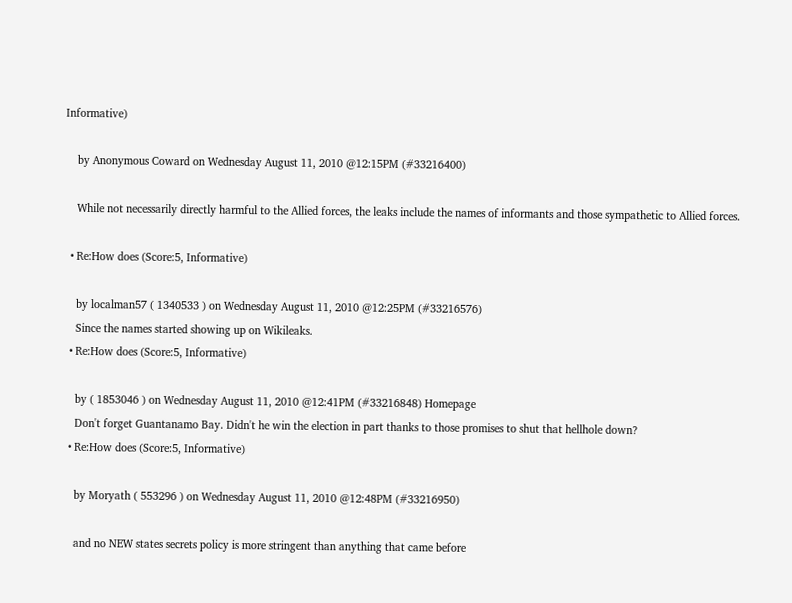Informative)

    by Anonymous Coward on Wednesday August 11, 2010 @12:15PM (#33216400)

    While not necessarily directly harmful to the Allied forces, the leaks include the names of informants and those sympathetic to Allied forces.

  • Re:How does (Score:5, Informative)

    by localman57 ( 1340533 ) on Wednesday August 11, 2010 @12:25PM (#33216576)
    Since the names started showing up on Wikileaks.
  • Re:How does (Score:5, Informative)

    by ( 1853046 ) on Wednesday August 11, 2010 @12:41PM (#33216848) Homepage
    Don't forget Guantanamo Bay. Didn't he win the election in part thanks to those promises to shut that hellhole down?
  • Re:How does (Score:5, Informative)

    by Moryath ( 553296 ) on Wednesday August 11, 2010 @12:48PM (#33216950)

    and no NEW states secrets policy is more stringent than anything that came before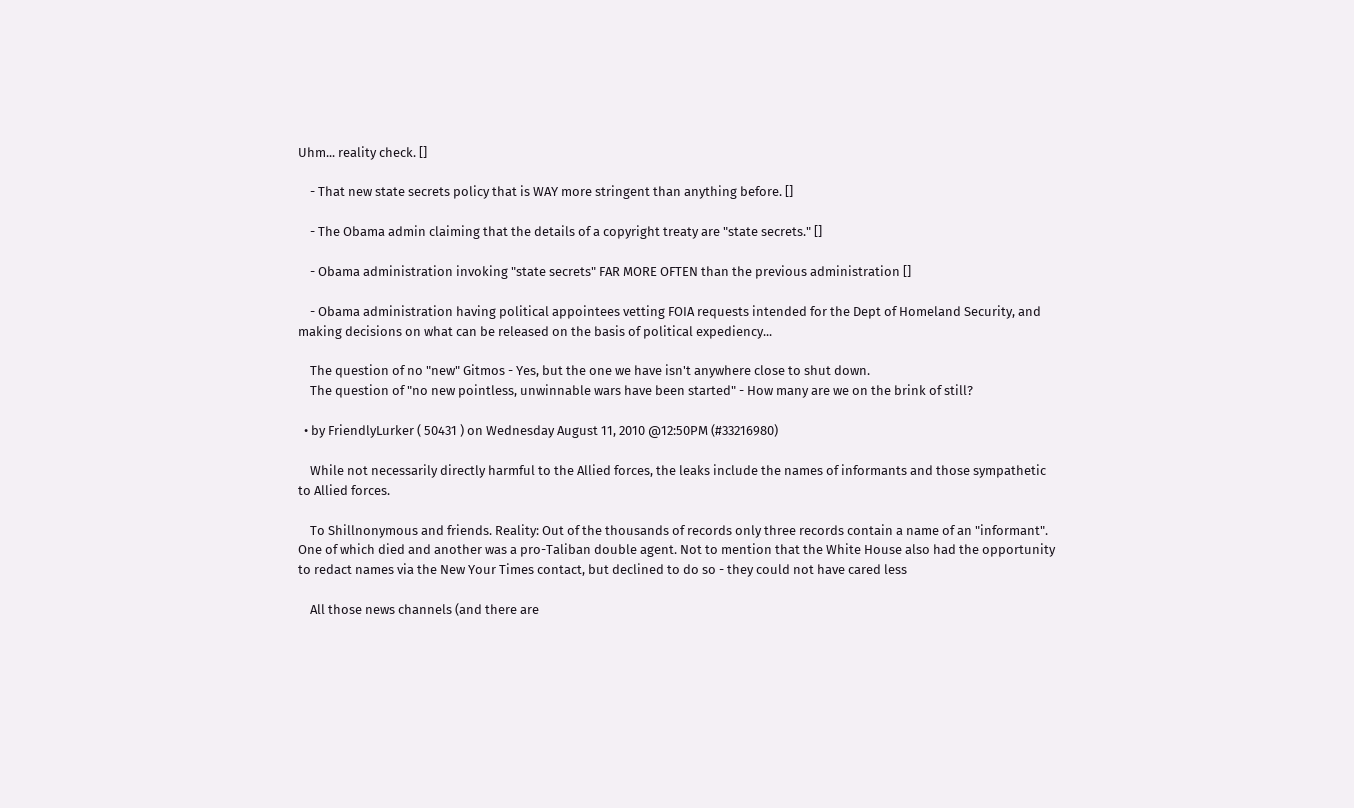Uhm... reality check. []

    - That new state secrets policy that is WAY more stringent than anything before. []

    - The Obama admin claiming that the details of a copyright treaty are "state secrets." []

    - Obama administration invoking "state secrets" FAR MORE OFTEN than the previous administration []

    - Obama administration having political appointees vetting FOIA requests intended for the Dept of Homeland Security, and making decisions on what can be released on the basis of political expediency...

    The question of no "new" Gitmos - Yes, but the one we have isn't anywhere close to shut down.
    The question of "no new pointless, unwinnable wars have been started" - How many are we on the brink of still?

  • by FriendlyLurker ( 50431 ) on Wednesday August 11, 2010 @12:50PM (#33216980)

    While not necessarily directly harmful to the Allied forces, the leaks include the names of informants and those sympathetic to Allied forces.

    To Shillnonymous and friends. Reality: Out of the thousands of records only three records contain a name of an "informant". One of which died and another was a pro-Taliban double agent. Not to mention that the White House also had the opportunity to redact names via the New Your Times contact, but declined to do so - they could not have cared less

    All those news channels (and there are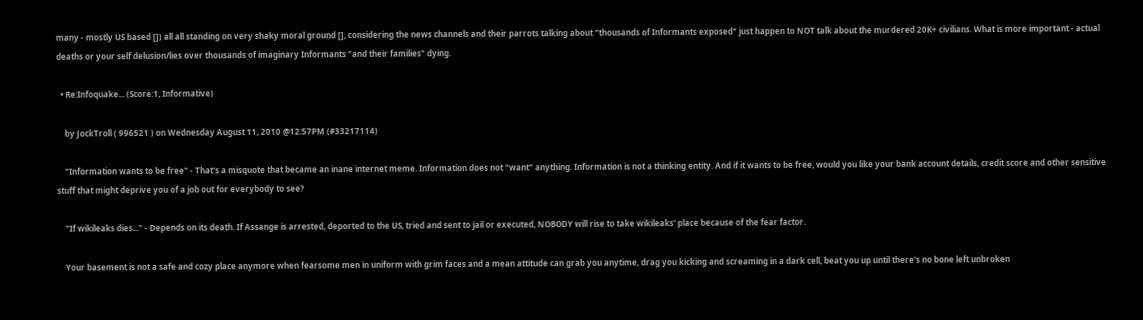many - mostly US based []) all all standing on very shaky moral ground [], considering the news channels and their parrots talking about "thousands of Informants exposed" just happen to NOT talk about the murdered 20K+ civilians. What is more important - actual deaths or your self delusion/lies over thousands of imaginary Informants "and their families" dying.

  • Re:Infoquake... (Score:1, Informative)

    by JockTroll ( 996521 ) on Wednesday August 11, 2010 @12:57PM (#33217114)

    "Information wants to be free" - That's a misquote that became an inane internet meme. Information does not "want" anything. Information is not a thinking entity. And if it wants to be free, would you like your bank account details, credit score and other sensitive stuff that might deprive you of a job out for everybody to see?

    "If wikileaks dies..." - Depends on its death. If Assange is arrested, deported to the US, tried and sent to jail or executed, NOBODY will rise to take wikileaks' place because of the fear factor.

    Your basement is not a safe and cozy place anymore when fearsome men in uniform with grim faces and a mean attitude can grab you anytime, drag you kicking and screaming in a dark cell, beat you up until there's no bone left unbroken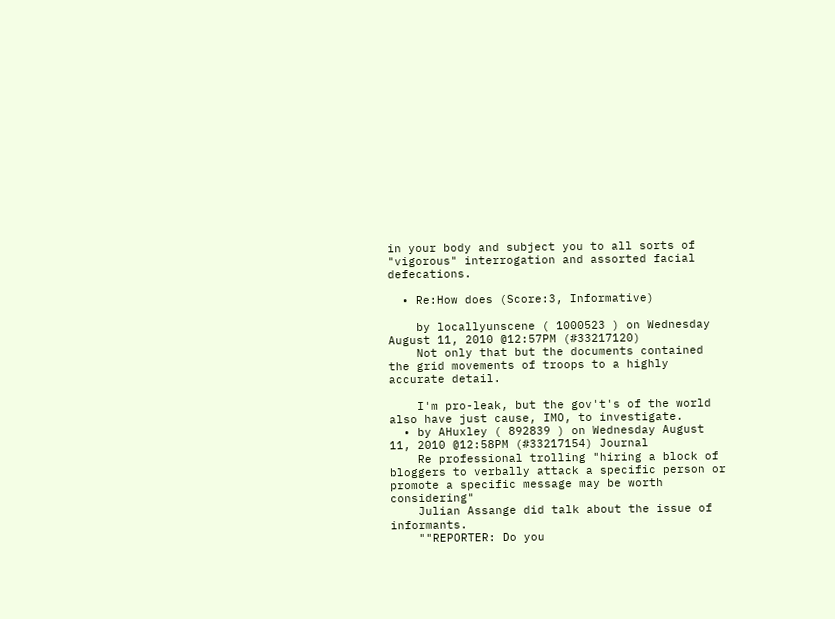in your body and subject you to all sorts of "vigorous" interrogation and assorted facial defecations.

  • Re:How does (Score:3, Informative)

    by locallyunscene ( 1000523 ) on Wednesday August 11, 2010 @12:57PM (#33217120)
    Not only that but the documents contained the grid movements of troops to a highly accurate detail.

    I'm pro-leak, but the gov't's of the world also have just cause, IMO, to investigate.
  • by AHuxley ( 892839 ) on Wednesday August 11, 2010 @12:58PM (#33217154) Journal
    Re professional trolling "hiring a block of bloggers to verbally attack a specific person or promote a specific message may be worth considering"
    Julian Assange did talk about the issue of informants.
    ""REPORTER: Do you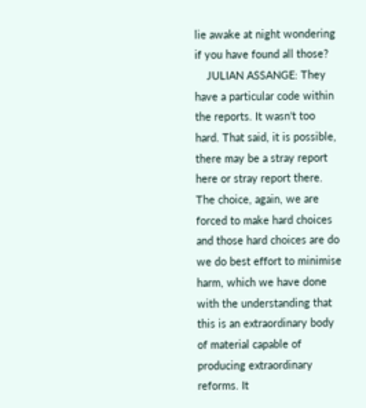lie awake at night wondering if you have found all those?
    JULIAN ASSANGE: They have a particular code within the reports. It wasn't too hard. That said, it is possible, there may be a stray report here or stray report there. The choice, again, we are forced to make hard choices and those hard choices are do we do best effort to minimise harm, which we have done with the understanding that this is an extraordinary body of material capable of producing extraordinary reforms. It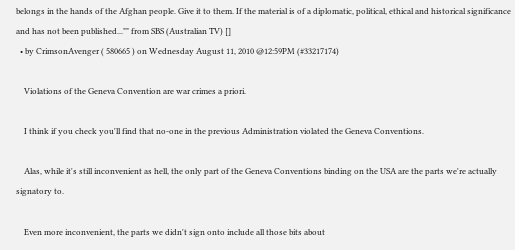belongs in the hands of the Afghan people. Give it to them. If the material is of a diplomatic, political, ethical and historical significance and has not been published..."" from SBS (Australian TV) []
  • by CrimsonAvenger ( 580665 ) on Wednesday August 11, 2010 @12:59PM (#33217174)

    Violations of the Geneva Convention are war crimes a priori.

    I think if you check you'll find that no-one in the previous Administration violated the Geneva Conventions.

    Alas, while it's still inconvenient as hell, the only part of the Geneva Conventions binding on the USA are the parts we're actually signatory to.

    Even more inconvenient, the parts we didn't sign onto include all those bits about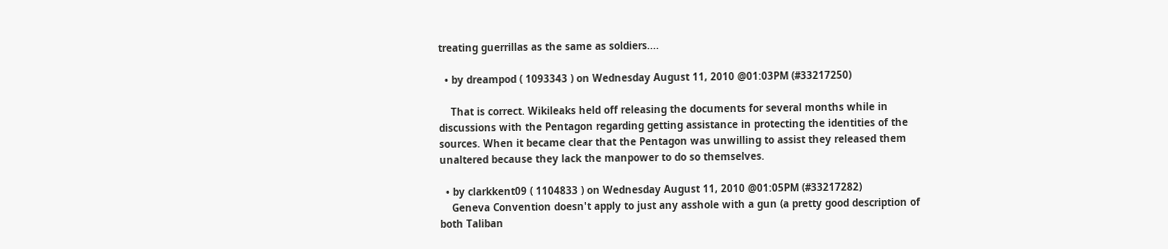treating guerrillas as the same as soldiers....

  • by dreampod ( 1093343 ) on Wednesday August 11, 2010 @01:03PM (#33217250)

    That is correct. Wikileaks held off releasing the documents for several months while in discussions with the Pentagon regarding getting assistance in protecting the identities of the sources. When it became clear that the Pentagon was unwilling to assist they released them unaltered because they lack the manpower to do so themselves.

  • by clarkkent09 ( 1104833 ) on Wednesday August 11, 2010 @01:05PM (#33217282)
    Geneva Convention doesn't apply to just any asshole with a gun (a pretty good description of both Taliban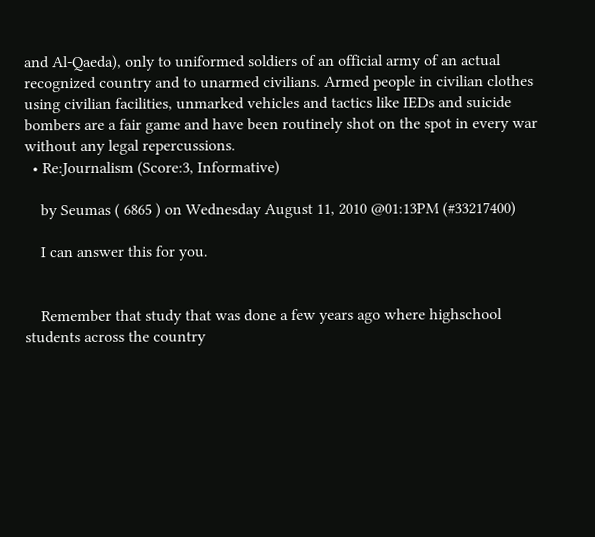and Al-Qaeda), only to uniformed soldiers of an official army of an actual recognized country and to unarmed civilians. Armed people in civilian clothes using civilian facilities, unmarked vehicles and tactics like IEDs and suicide bombers are a fair game and have been routinely shot on the spot in every war without any legal repercussions.
  • Re:Journalism (Score:3, Informative)

    by Seumas ( 6865 ) on Wednesday August 11, 2010 @01:13PM (#33217400)

    I can answer this for you.


    Remember that study that was done a few years ago where highschool students across the country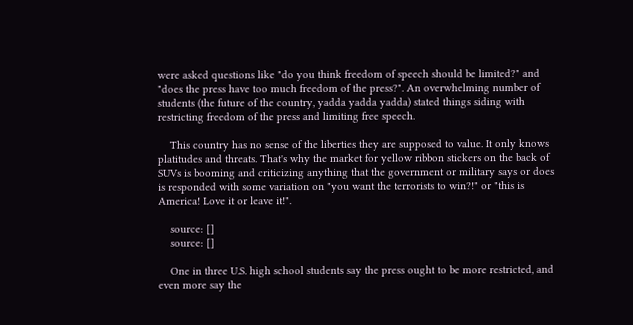were asked questions like "do you think freedom of speech should be limited?" and "does the press have too much freedom of the press?". An overwhelming number of students (the future of the country, yadda yadda yadda) stated things siding with restricting freedom of the press and limiting free speech.

    This country has no sense of the liberties they are supposed to value. It only knows platitudes and threats. That's why the market for yellow ribbon stickers on the back of SUVs is booming and criticizing anything that the government or military says or does is responded with some variation on "you want the terrorists to win?!" or "this is America! Love it or leave it!".

    source: []
    source: []

    One in three U.S. high school students say the press ought to be more restricted, and even more say the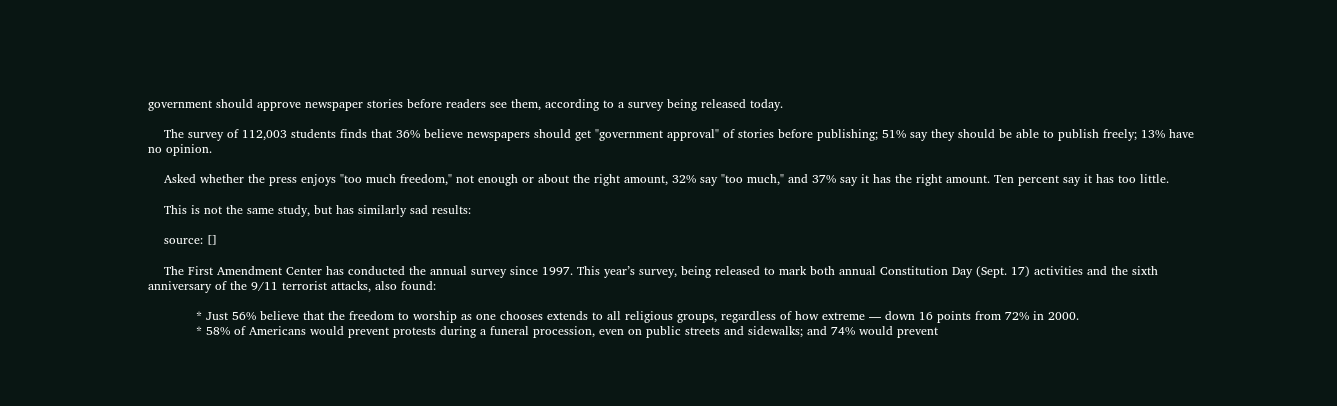government should approve newspaper stories before readers see them, according to a survey being released today.

    The survey of 112,003 students finds that 36% believe newspapers should get "government approval" of stories before publishing; 51% say they should be able to publish freely; 13% have no opinion.

    Asked whether the press enjoys "too much freedom," not enough or about the right amount, 32% say "too much," and 37% say it has the right amount. Ten percent say it has too little.

    This is not the same study, but has similarly sad results:

    source: []

    The First Amendment Center has conducted the annual survey since 1997. This year’s survey, being released to mark both annual Constitution Day (Sept. 17) activities and the sixth anniversary of the 9/11 terrorist attacks, also found:

            * Just 56% believe that the freedom to worship as one chooses extends to all religious groups, regardless of how extreme — down 16 points from 72% in 2000.
            * 58% of Americans would prevent protests during a funeral procession, even on public streets and sidewalks; and 74% would prevent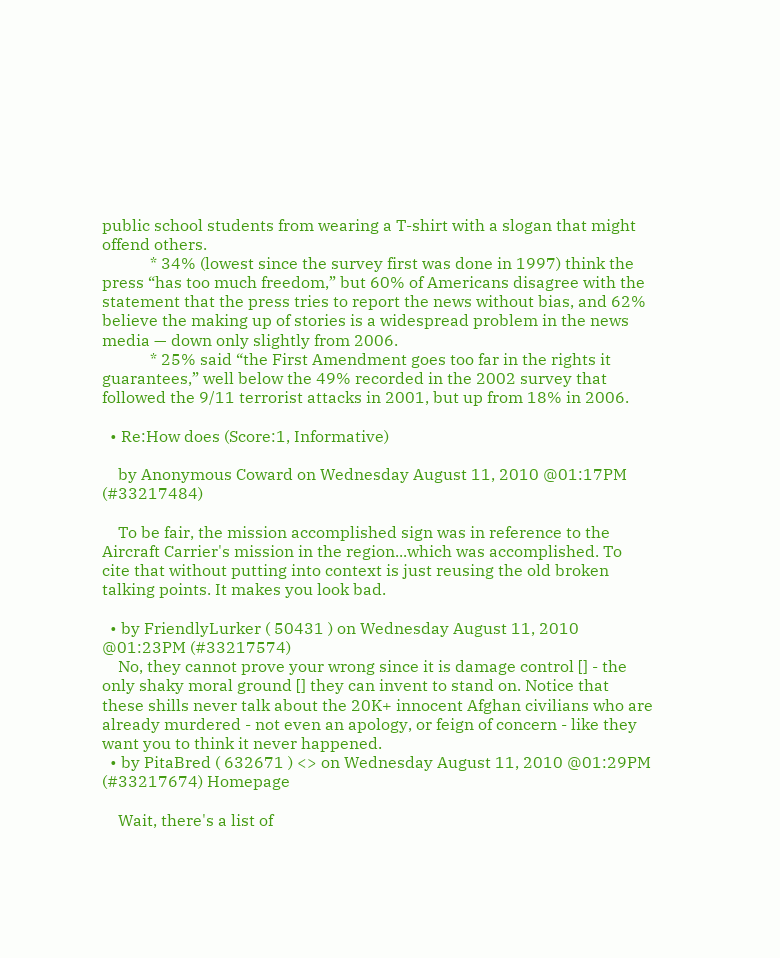public school students from wearing a T-shirt with a slogan that might offend others.
            * 34% (lowest since the survey first was done in 1997) think the press “has too much freedom,” but 60% of Americans disagree with the statement that the press tries to report the news without bias, and 62% believe the making up of stories is a widespread problem in the news media — down only slightly from 2006.
            * 25% said “the First Amendment goes too far in the rights it guarantees,” well below the 49% recorded in the 2002 survey that followed the 9/11 terrorist attacks in 2001, but up from 18% in 2006.

  • Re:How does (Score:1, Informative)

    by Anonymous Coward on Wednesday August 11, 2010 @01:17PM (#33217484)

    To be fair, the mission accomplished sign was in reference to the Aircraft Carrier's mission in the region...which was accomplished. To cite that without putting into context is just reusing the old broken talking points. It makes you look bad.

  • by FriendlyLurker ( 50431 ) on Wednesday August 11, 2010 @01:23PM (#33217574)
    No, they cannot prove your wrong since it is damage control [] - the only shaky moral ground [] they can invent to stand on. Notice that these shills never talk about the 20K+ innocent Afghan civilians who are already murdered - not even an apology, or feign of concern - like they want you to think it never happened.
  • by PitaBred ( 632671 ) <> on Wednesday August 11, 2010 @01:29PM (#33217674) Homepage

    Wait, there's a list of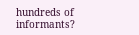hundreds of informants?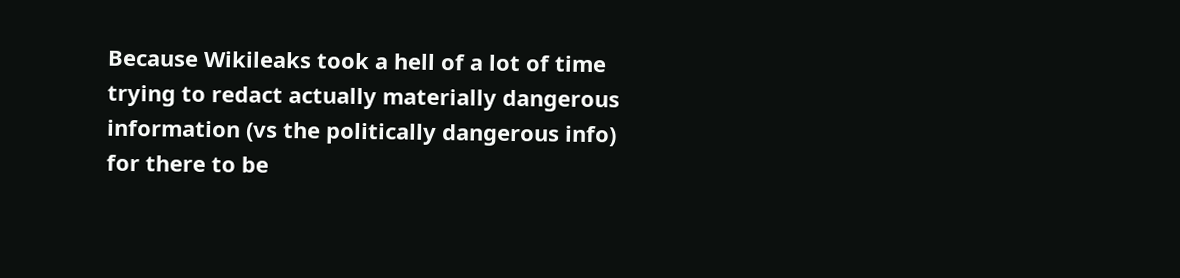Because Wikileaks took a hell of a lot of time trying to redact actually materially dangerous information (vs the politically dangerous info) for there to be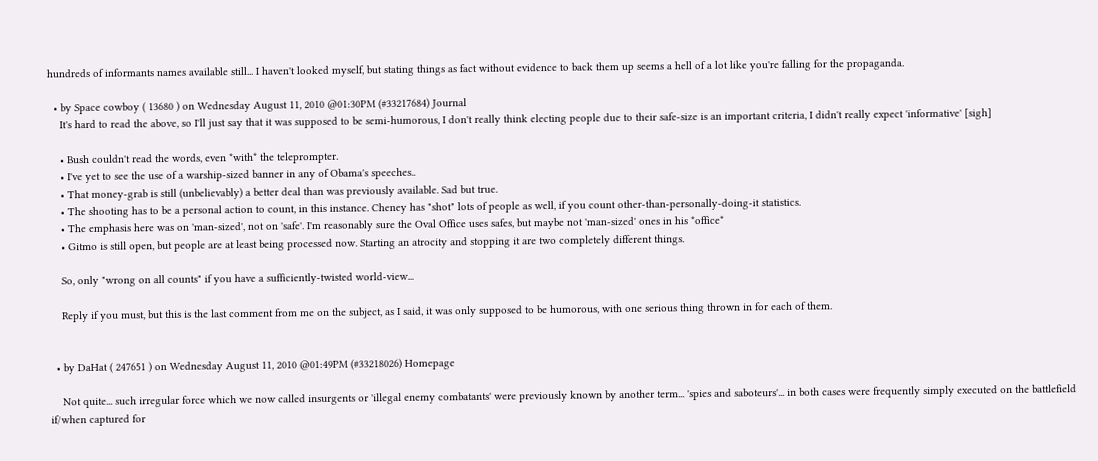hundreds of informants names available still... I haven't looked myself, but stating things as fact without evidence to back them up seems a hell of a lot like you're falling for the propaganda.

  • by Space cowboy ( 13680 ) on Wednesday August 11, 2010 @01:30PM (#33217684) Journal
    It's hard to read the above, so I'll just say that it was supposed to be semi-humorous, I don't really think electing people due to their safe-size is an important criteria, I didn't really expect 'informative' [sigh]

    • Bush couldn't read the words, even *with* the teleprompter.
    • I've yet to see the use of a warship-sized banner in any of Obama's speeches..
    • That money-grab is still (unbelievably) a better deal than was previously available. Sad but true.
    • The shooting has to be a personal action to count, in this instance. Cheney has "shot" lots of people as well, if you count other-than-personally-doing-it statistics.
    • The emphasis here was on 'man-sized', not on 'safe'. I'm reasonably sure the Oval Office uses safes, but maybe not 'man-sized' ones in his *office*
    • Gitmo is still open, but people are at least being processed now. Starting an atrocity and stopping it are two completely different things.

    So, only "wrong on all counts" if you have a sufficiently-twisted world-view...

    Reply if you must, but this is the last comment from me on the subject, as I said, it was only supposed to be humorous, with one serious thing thrown in for each of them.


  • by DaHat ( 247651 ) on Wednesday August 11, 2010 @01:49PM (#33218026) Homepage

    Not quite... such irregular force which we now called insurgents or 'illegal enemy combatants' were previously known by another term... 'spies and saboteurs'... in both cases were frequently simply executed on the battlefield if/when captured for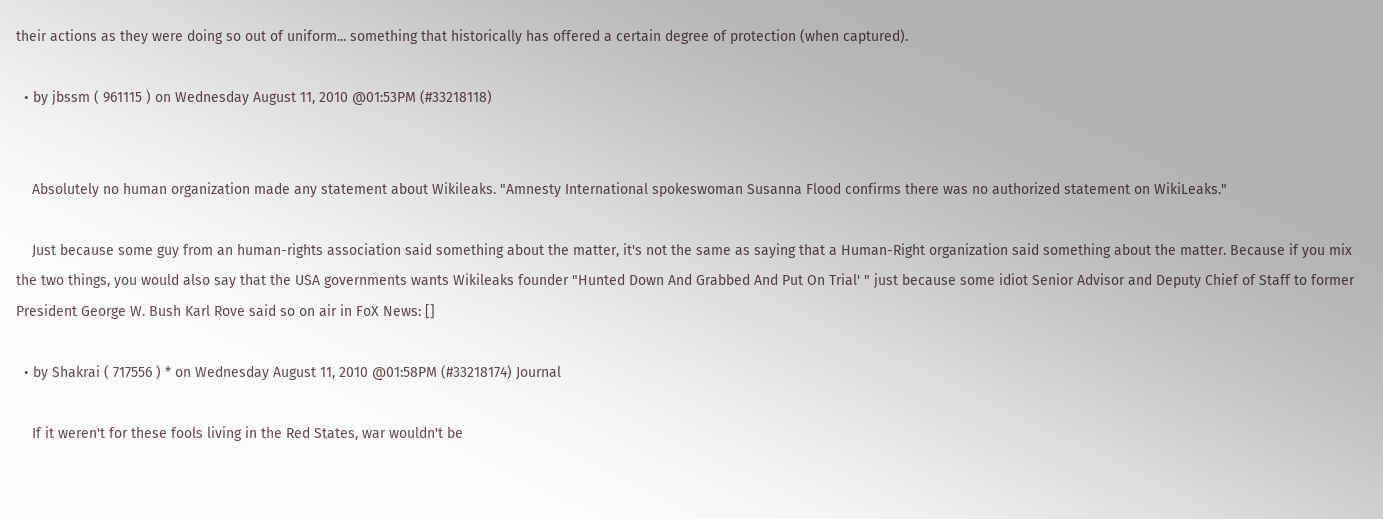their actions as they were doing so out of uniform... something that historically has offered a certain degree of protection (when captured).

  • by jbssm ( 961115 ) on Wednesday August 11, 2010 @01:53PM (#33218118)


    Absolutely no human organization made any statement about Wikileaks. "Amnesty International spokeswoman Susanna Flood confirms there was no authorized statement on WikiLeaks."

    Just because some guy from an human-rights association said something about the matter, it's not the same as saying that a Human-Right organization said something about the matter. Because if you mix the two things, you would also say that the USA governments wants Wikileaks founder "Hunted Down And Grabbed And Put On Trial' " just because some idiot Senior Advisor and Deputy Chief of Staff to former President George W. Bush Karl Rove said so on air in FoX News: []

  • by Shakrai ( 717556 ) * on Wednesday August 11, 2010 @01:58PM (#33218174) Journal

    If it weren't for these fools living in the Red States, war wouldn't be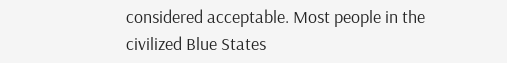considered acceptable. Most people in the civilized Blue States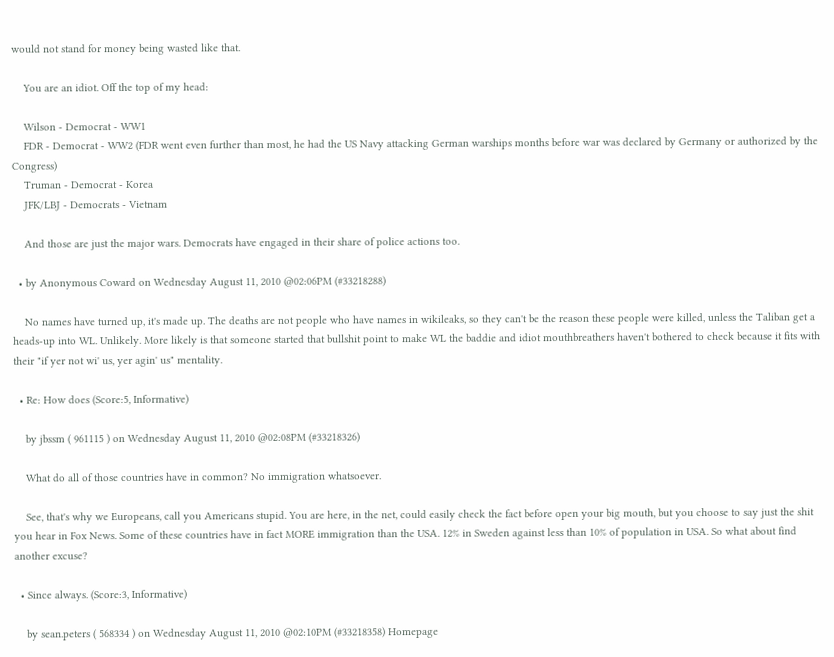would not stand for money being wasted like that.

    You are an idiot. Off the top of my head:

    Wilson - Democrat - WW1
    FDR - Democrat - WW2 (FDR went even further than most, he had the US Navy attacking German warships months before war was declared by Germany or authorized by the Congress)
    Truman - Democrat - Korea
    JFK/LBJ - Democrats - Vietnam

    And those are just the major wars. Democrats have engaged in their share of police actions too.

  • by Anonymous Coward on Wednesday August 11, 2010 @02:06PM (#33218288)

    No names have turned up, it's made up. The deaths are not people who have names in wikileaks, so they can't be the reason these people were killed, unless the Taliban get a heads-up into WL. Unlikely. More likely is that someone started that bullshit point to make WL the baddie and idiot mouthbreathers haven't bothered to check because it fits with their "if yer not wi' us, yer agin' us" mentality.

  • Re: How does (Score:5, Informative)

    by jbssm ( 961115 ) on Wednesday August 11, 2010 @02:08PM (#33218326)

    What do all of those countries have in common? No immigration whatsoever.

    See, that's why we Europeans, call you Americans stupid. You are here, in the net, could easily check the fact before open your big mouth, but you choose to say just the shit you hear in Fox News. Some of these countries have in fact MORE immigration than the USA. 12% in Sweden against less than 10% of population in USA. So what about find another excuse?

  • Since always. (Score:3, Informative)

    by sean.peters ( 568334 ) on Wednesday August 11, 2010 @02:10PM (#33218358) Homepage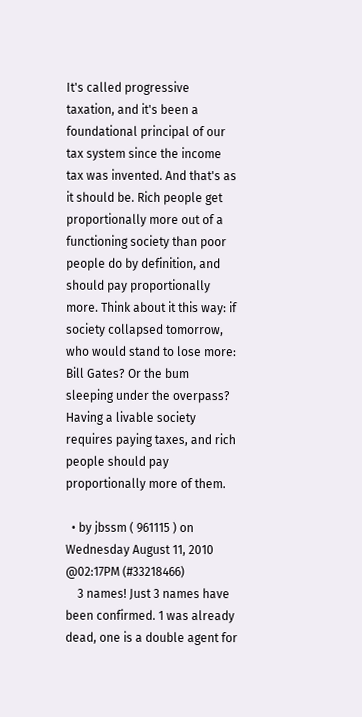It's called progressive taxation, and it's been a foundational principal of our tax system since the income tax was invented. And that's as it should be. Rich people get proportionally more out of a functioning society than poor people do by definition, and should pay proportionally more. Think about it this way: if society collapsed tomorrow, who would stand to lose more: Bill Gates? Or the bum sleeping under the overpass? Having a livable society requires paying taxes, and rich people should pay proportionally more of them.

  • by jbssm ( 961115 ) on Wednesday August 11, 2010 @02:17PM (#33218466)
    3 names! Just 3 names have been confirmed. 1 was already dead, one is a double agent for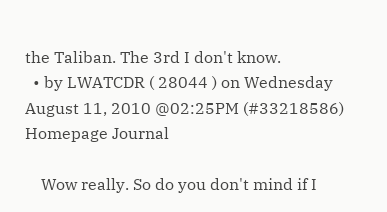the Taliban. The 3rd I don't know.
  • by LWATCDR ( 28044 ) on Wednesday August 11, 2010 @02:25PM (#33218586) Homepage Journal

    Wow really. So do you don't mind if I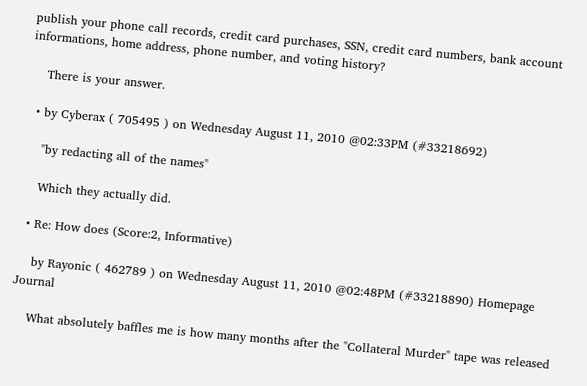publish your phone call records, credit card purchases, SSN, credit card numbers, bank account informations, home address, phone number, and voting history?

    There is your answer.

  • by Cyberax ( 705495 ) on Wednesday August 11, 2010 @02:33PM (#33218692)

    "by redacting all of the names"

    Which they actually did.

  • Re: How does (Score:2, Informative)

    by Rayonic ( 462789 ) on Wednesday August 11, 2010 @02:48PM (#33218890) Homepage Journal

    What absolutely baffles me is how many months after the "Collateral Murder" tape was released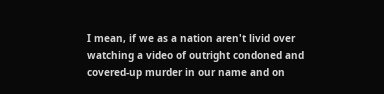I mean, if we as a nation aren't livid over watching a video of outright condoned and covered-up murder in our name and on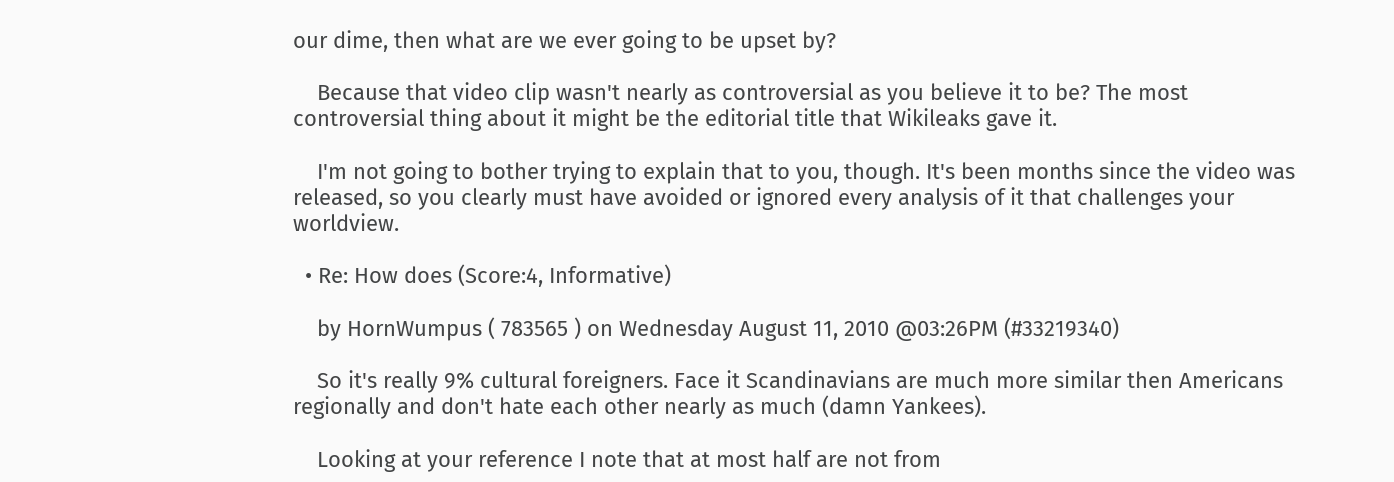our dime, then what are we ever going to be upset by?

    Because that video clip wasn't nearly as controversial as you believe it to be? The most controversial thing about it might be the editorial title that Wikileaks gave it.

    I'm not going to bother trying to explain that to you, though. It's been months since the video was released, so you clearly must have avoided or ignored every analysis of it that challenges your worldview.

  • Re: How does (Score:4, Informative)

    by HornWumpus ( 783565 ) on Wednesday August 11, 2010 @03:26PM (#33219340)

    So it's really 9% cultural foreigners. Face it Scandinavians are much more similar then Americans regionally and don't hate each other nearly as much (damn Yankees).

    Looking at your reference I note that at most half are not from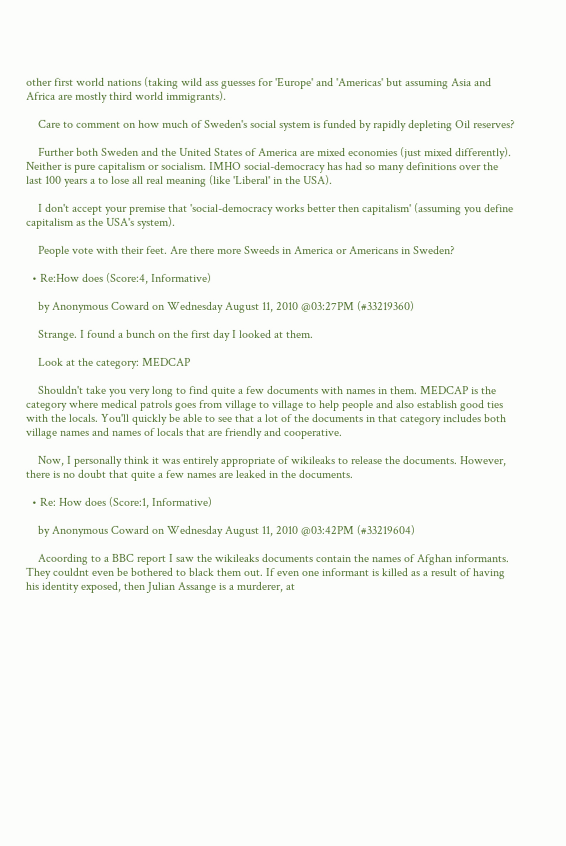other first world nations (taking wild ass guesses for 'Europe' and 'Americas' but assuming Asia and Africa are mostly third world immigrants).

    Care to comment on how much of Sweden's social system is funded by rapidly depleting Oil reserves?

    Further both Sweden and the United States of America are mixed economies (just mixed differently). Neither is pure capitalism or socialism. IMHO social-democracy has had so many definitions over the last 100 years a to lose all real meaning (like 'Liberal' in the USA).

    I don't accept your premise that 'social-democracy works better then capitalism' (assuming you define capitalism as the USA's system).

    People vote with their feet. Are there more Sweeds in America or Americans in Sweden?

  • Re:How does (Score:4, Informative)

    by Anonymous Coward on Wednesday August 11, 2010 @03:27PM (#33219360)

    Strange. I found a bunch on the first day I looked at them.

    Look at the category: MEDCAP

    Shouldn't take you very long to find quite a few documents with names in them. MEDCAP is the category where medical patrols goes from village to village to help people and also establish good ties with the locals. You'll quickly be able to see that a lot of the documents in that category includes both village names and names of locals that are friendly and cooperative.

    Now, I personally think it was entirely appropriate of wikileaks to release the documents. However, there is no doubt that quite a few names are leaked in the documents.

  • Re: How does (Score:1, Informative)

    by Anonymous Coward on Wednesday August 11, 2010 @03:42PM (#33219604)

    Acoording to a BBC report I saw the wikileaks documents contain the names of Afghan informants. They couldnt even be bothered to black them out. If even one informant is killed as a result of having his identity exposed, then Julian Assange is a murderer, at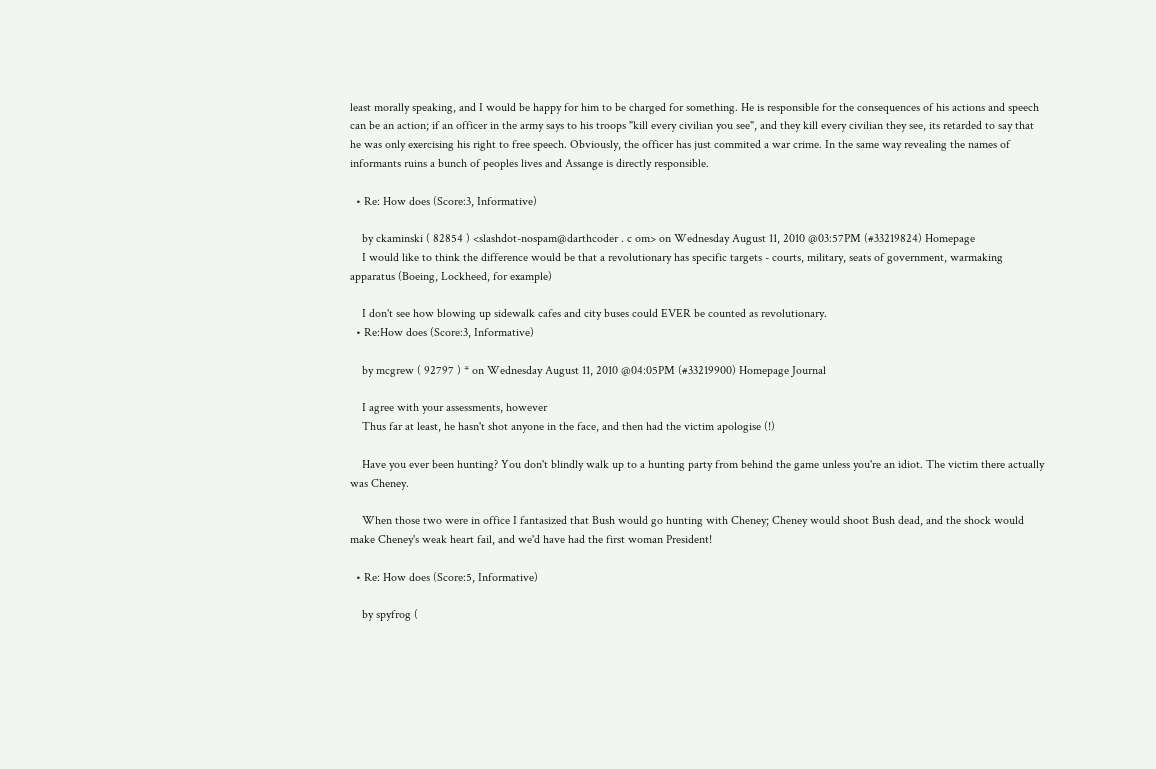least morally speaking, and I would be happy for him to be charged for something. He is responsible for the consequences of his actions and speech can be an action; if an officer in the army says to his troops "kill every civilian you see", and they kill every civilian they see, its retarded to say that he was only exercising his right to free speech. Obviously, the officer has just commited a war crime. In the same way revealing the names of informants ruins a bunch of peoples lives and Assange is directly responsible.

  • Re: How does (Score:3, Informative)

    by ckaminski ( 82854 ) <slashdot-nospam@darthcoder . c om> on Wednesday August 11, 2010 @03:57PM (#33219824) Homepage
    I would like to think the difference would be that a revolutionary has specific targets - courts, military, seats of government, warmaking apparatus (Boeing, Lockheed, for example)

    I don't see how blowing up sidewalk cafes and city buses could EVER be counted as revolutionary.
  • Re:How does (Score:3, Informative)

    by mcgrew ( 92797 ) * on Wednesday August 11, 2010 @04:05PM (#33219900) Homepage Journal

    I agree with your assessments, however
    Thus far at least, he hasn't shot anyone in the face, and then had the victim apologise (!)

    Have you ever been hunting? You don't blindly walk up to a hunting party from behind the game unless you're an idiot. The victim there actually was Cheney.

    When those two were in office I fantasized that Bush would go hunting with Cheney; Cheney would shoot Bush dead, and the shock would make Cheney's weak heart fail, and we'd have had the first woman President!

  • Re: How does (Score:5, Informative)

    by spyfrog (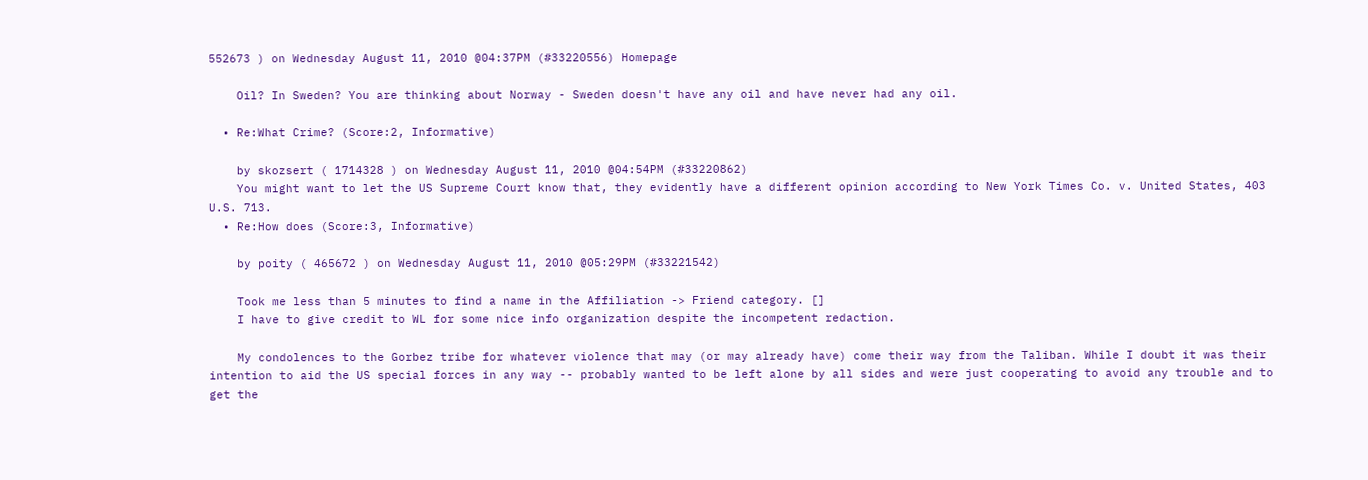552673 ) on Wednesday August 11, 2010 @04:37PM (#33220556) Homepage

    Oil? In Sweden? You are thinking about Norway - Sweden doesn't have any oil and have never had any oil.

  • Re:What Crime? (Score:2, Informative)

    by skozsert ( 1714328 ) on Wednesday August 11, 2010 @04:54PM (#33220862)
    You might want to let the US Supreme Court know that, they evidently have a different opinion according to New York Times Co. v. United States, 403 U.S. 713.
  • Re:How does (Score:3, Informative)

    by poity ( 465672 ) on Wednesday August 11, 2010 @05:29PM (#33221542)

    Took me less than 5 minutes to find a name in the Affiliation -> Friend category. []
    I have to give credit to WL for some nice info organization despite the incompetent redaction.

    My condolences to the Gorbez tribe for whatever violence that may (or may already have) come their way from the Taliban. While I doubt it was their intention to aid the US special forces in any way -- probably wanted to be left alone by all sides and were just cooperating to avoid any trouble and to get the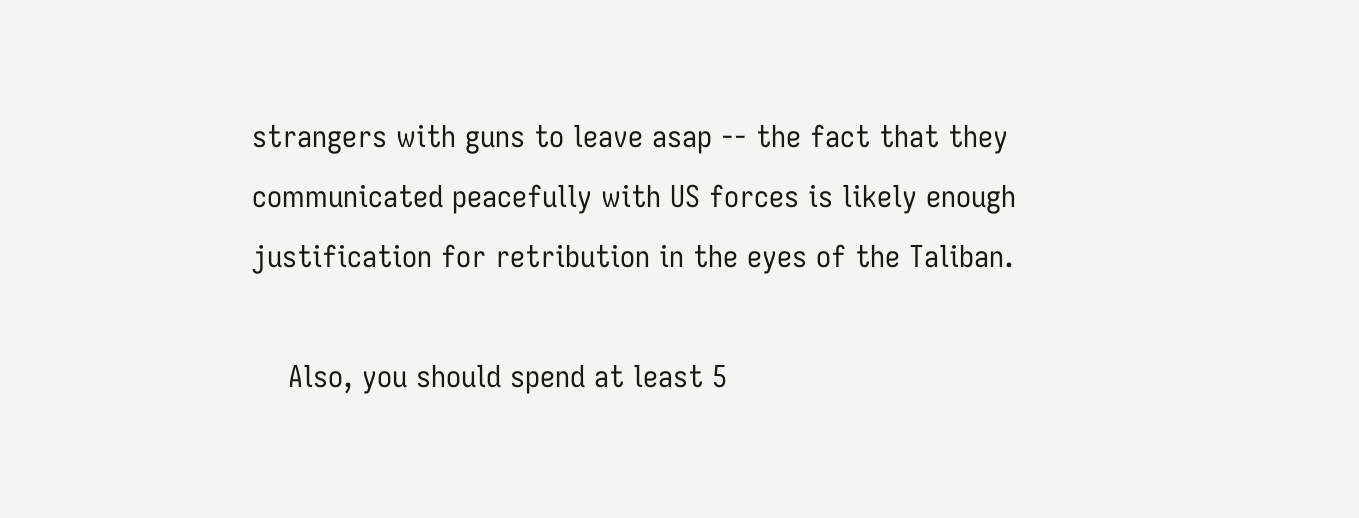strangers with guns to leave asap -- the fact that they communicated peacefully with US forces is likely enough justification for retribution in the eyes of the Taliban.

    Also, you should spend at least 5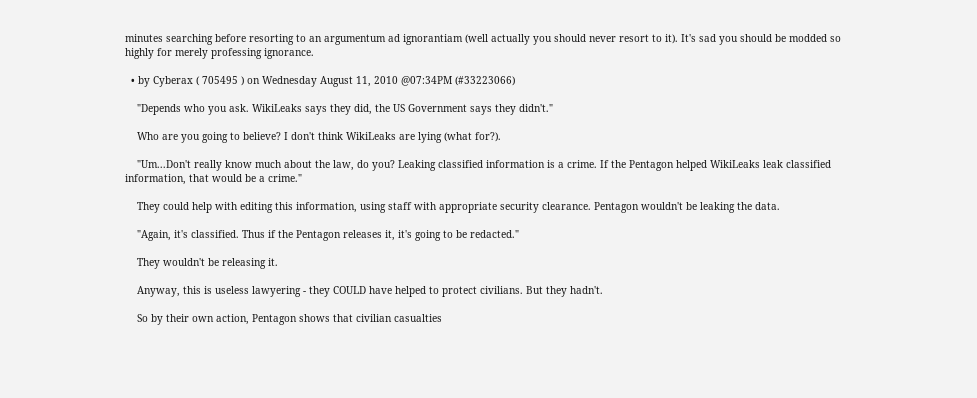minutes searching before resorting to an argumentum ad ignorantiam (well actually you should never resort to it). It's sad you should be modded so highly for merely professing ignorance.

  • by Cyberax ( 705495 ) on Wednesday August 11, 2010 @07:34PM (#33223066)

    "Depends who you ask. WikiLeaks says they did, the US Government says they didn't."

    Who are you going to believe? I don't think WikiLeaks are lying (what for?).

    "Um...Don't really know much about the law, do you? Leaking classified information is a crime. If the Pentagon helped WikiLeaks leak classified information, that would be a crime."

    They could help with editing this information, using staff with appropriate security clearance. Pentagon wouldn't be leaking the data.

    "Again, it's classified. Thus if the Pentagon releases it, it's going to be redacted."

    They wouldn't be releasing it.

    Anyway, this is useless lawyering - they COULD have helped to protect civilians. But they hadn't.

    So by their own action, Pentagon shows that civilian casualties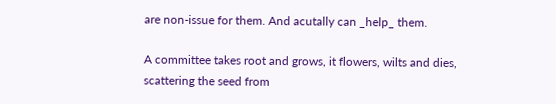are non-issue for them. And acutally can _help_ them.

A committee takes root and grows, it flowers, wilts and dies, scattering the seed from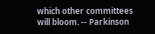which other committees will bloom. -- Parkinson